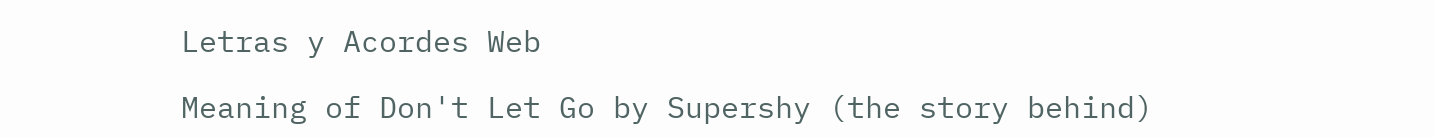Letras y Acordes Web

Meaning of Don't Let Go by Supershy (the story behind)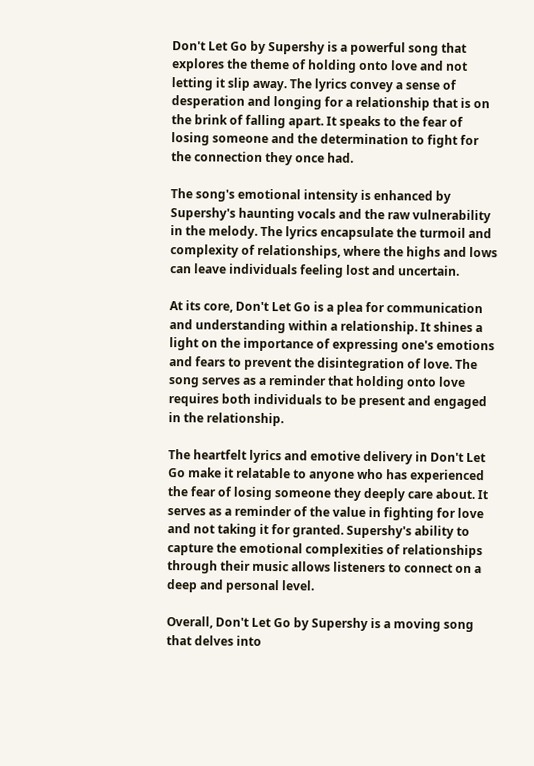Don't Let Go by Supershy is a powerful song that explores the theme of holding onto love and not letting it slip away. The lyrics convey a sense of desperation and longing for a relationship that is on the brink of falling apart. It speaks to the fear of losing someone and the determination to fight for the connection they once had.

The song's emotional intensity is enhanced by Supershy's haunting vocals and the raw vulnerability in the melody. The lyrics encapsulate the turmoil and complexity of relationships, where the highs and lows can leave individuals feeling lost and uncertain.

At its core, Don't Let Go is a plea for communication and understanding within a relationship. It shines a light on the importance of expressing one's emotions and fears to prevent the disintegration of love. The song serves as a reminder that holding onto love requires both individuals to be present and engaged in the relationship.

The heartfelt lyrics and emotive delivery in Don't Let Go make it relatable to anyone who has experienced the fear of losing someone they deeply care about. It serves as a reminder of the value in fighting for love and not taking it for granted. Supershy's ability to capture the emotional complexities of relationships through their music allows listeners to connect on a deep and personal level.

Overall, Don't Let Go by Supershy is a moving song that delves into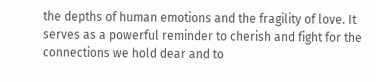the depths of human emotions and the fragility of love. It serves as a powerful reminder to cherish and fight for the connections we hold dear and to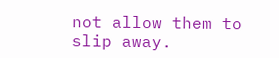not allow them to slip away.